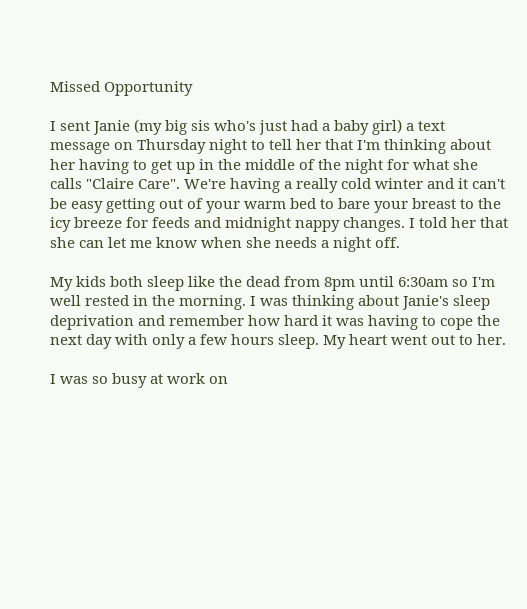Missed Opportunity

I sent Janie (my big sis who's just had a baby girl) a text message on Thursday night to tell her that I'm thinking about her having to get up in the middle of the night for what she calls "Claire Care". We're having a really cold winter and it can't be easy getting out of your warm bed to bare your breast to the icy breeze for feeds and midnight nappy changes. I told her that she can let me know when she needs a night off.

My kids both sleep like the dead from 8pm until 6:30am so I'm well rested in the morning. I was thinking about Janie's sleep deprivation and remember how hard it was having to cope the next day with only a few hours sleep. My heart went out to her.

I was so busy at work on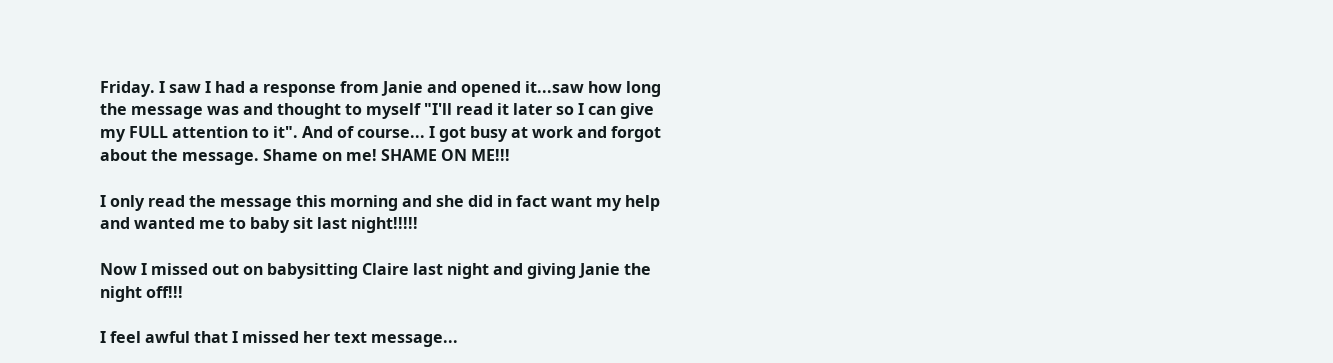Friday. I saw I had a response from Janie and opened it...saw how long the message was and thought to myself "I'll read it later so I can give my FULL attention to it". And of course... I got busy at work and forgot about the message. Shame on me! SHAME ON ME!!!

I only read the message this morning and she did in fact want my help and wanted me to baby sit last night!!!!!

Now I missed out on babysitting Claire last night and giving Janie the night off!!!

I feel awful that I missed her text message...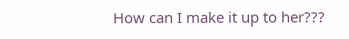How can I make it up to her???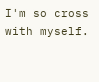I'm so cross with myself.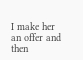I make her an offer and then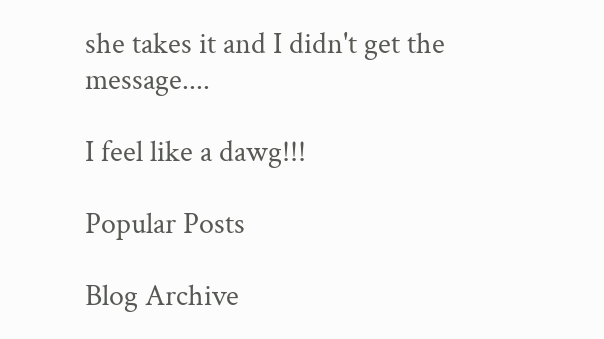she takes it and I didn't get the message....

I feel like a dawg!!!

Popular Posts

Blog Archive